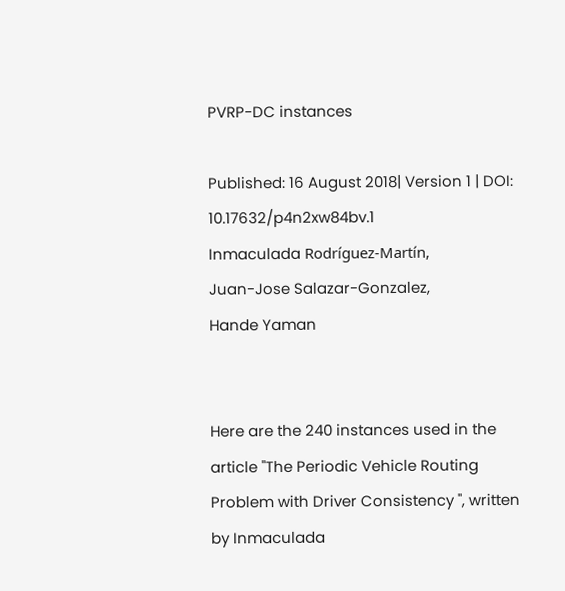PVRP-DC instances

Published: 16 August 2018| Version 1 | DOI: 10.17632/p4n2xw84bv.1
Inmaculada Rodríguez-Martín,
Juan-Jose Salazar-Gonzalez,
Hande Yaman


Here are the 240 instances used in the article "The Periodic Vehicle Routing Problem with Driver Consistency ", written by Inmaculada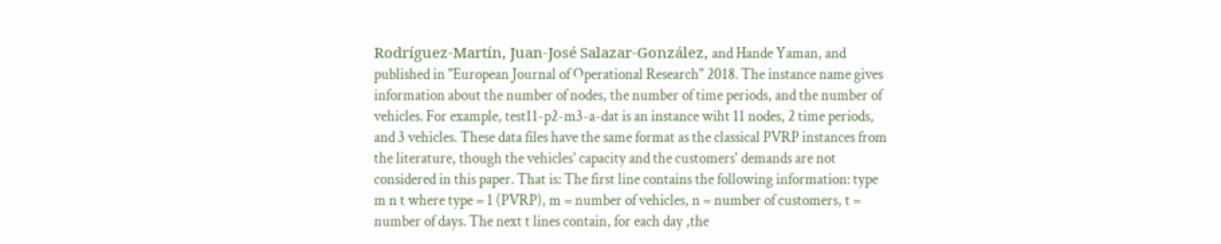Rodríguez-Martín, Juan-José Salazar-González, and Hande Yaman, and published in "European Journal of Operational Research" 2018. The instance name gives information about the number of nodes, the number of time periods, and the number of vehicles. For example, test11-p2-m3-a-dat is an instance wiht 11 nodes, 2 time periods, and 3 vehicles. These data files have the same format as the classical PVRP instances from the literature, though the vehicles' capacity and the customers' demands are not considered in this paper. That is: The first line contains the following information: type m n t where type = 1 (PVRP), m = number of vehicles, n = number of customers, t = number of days. The next t lines contain, for each day ,the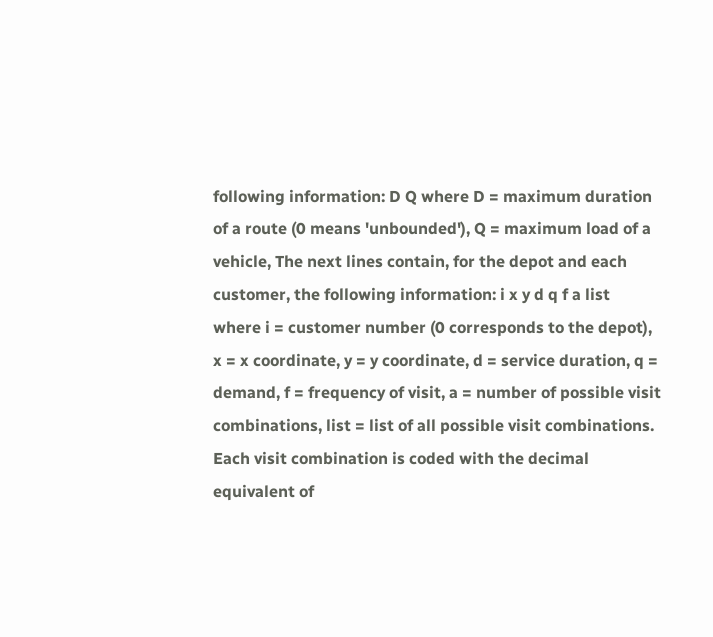following information: D Q where D = maximum duration of a route (0 means 'unbounded'), Q = maximum load of a vehicle, The next lines contain, for the depot and each customer, the following information: i x y d q f a list where i = customer number (0 corresponds to the depot), x = x coordinate, y = y coordinate, d = service duration, q = demand, f = frequency of visit, a = number of possible visit combinations, list = list of all possible visit combinations. Each visit combination is coded with the decimal equivalent of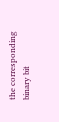the corresponding binary bit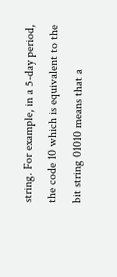string. For example, in a 5-day period, the code 10 which is equivalent to the bit string 01010 means that a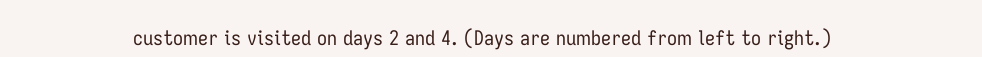customer is visited on days 2 and 4. (Days are numbered from left to right.)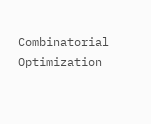Combinatorial Optimization